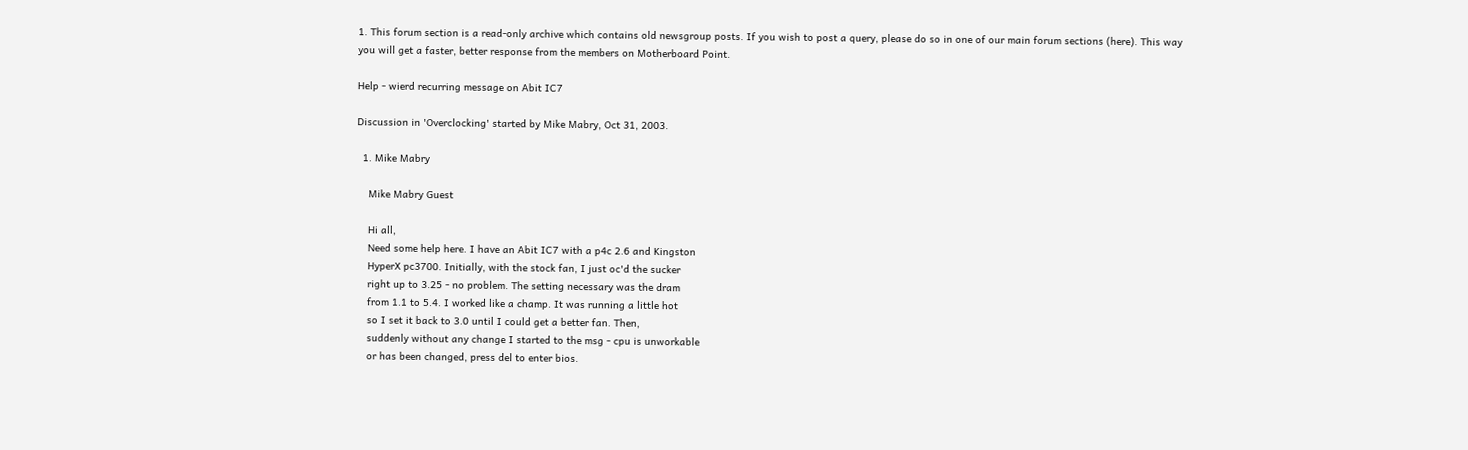1. This forum section is a read-only archive which contains old newsgroup posts. If you wish to post a query, please do so in one of our main forum sections (here). This way you will get a faster, better response from the members on Motherboard Point.

Help - wierd recurring message on Abit IC7

Discussion in 'Overclocking' started by Mike Mabry, Oct 31, 2003.

  1. Mike Mabry

    Mike Mabry Guest

    Hi all,
    Need some help here. I have an Abit IC7 with a p4c 2.6 and Kingston
    HyperX pc3700. Initially, with the stock fan, I just oc'd the sucker
    right up to 3.25 - no problem. The setting necessary was the dram
    from 1.1 to 5.4. I worked like a champ. It was running a little hot
    so I set it back to 3.0 until I could get a better fan. Then,
    suddenly without any change I started to the msg - cpu is unworkable
    or has been changed, press del to enter bios.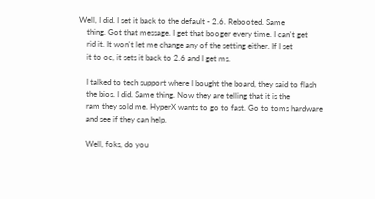Well, I did. I set it back to the default - 2.6. Rebooted. Same
    thing. Got that message. I get that booger every time. I can't get
    rid it. It won't let me change any of the setting either. If I set
    it to oc, it sets it back to 2.6 and I get ms.

    I talked to tech support where I bought the board, they said to flash
    the bios. I did. Same thing. Now they are telling that it is the
    ram they sold me. HyperX wants to go to fast. Go to toms hardware
    and see if they can help.

    Well, foks, do you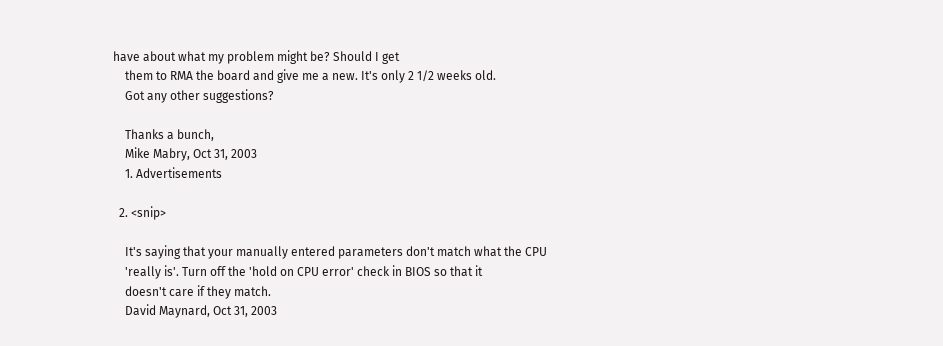have about what my problem might be? Should I get
    them to RMA the board and give me a new. It's only 2 1/2 weeks old.
    Got any other suggestions?

    Thanks a bunch,
    Mike Mabry, Oct 31, 2003
    1. Advertisements

  2. <snip>

    It's saying that your manually entered parameters don't match what the CPU
    'really is'. Turn off the 'hold on CPU error' check in BIOS so that it
    doesn't care if they match.
    David Maynard, Oct 31, 2003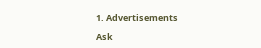1. Advertisements

Ask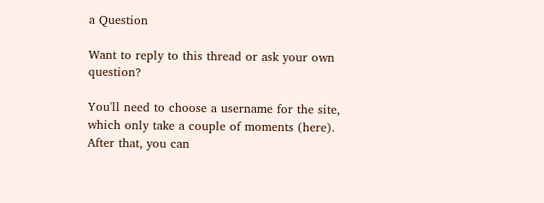a Question

Want to reply to this thread or ask your own question?

You'll need to choose a username for the site, which only take a couple of moments (here). After that, you can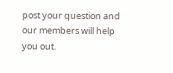post your question and our members will help you out.